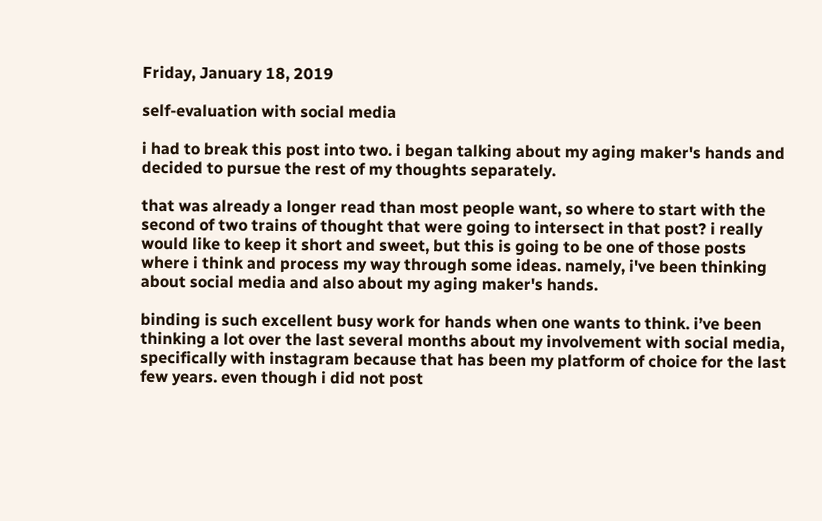Friday, January 18, 2019

self-evaluation with social media

i had to break this post into two. i began talking about my aging maker's hands and decided to pursue the rest of my thoughts separately.

that was already a longer read than most people want, so where to start with the second of two trains of thought that were going to intersect in that post? i really would like to keep it short and sweet, but this is going to be one of those posts where i think and process my way through some ideas. namely, i've been thinking about social media and also about my aging maker's hands.

binding is such excellent busy work for hands when one wants to think. i’ve been thinking a lot over the last several months about my involvement with social media, specifically with instagram because that has been my platform of choice for the last few years. even though i did not post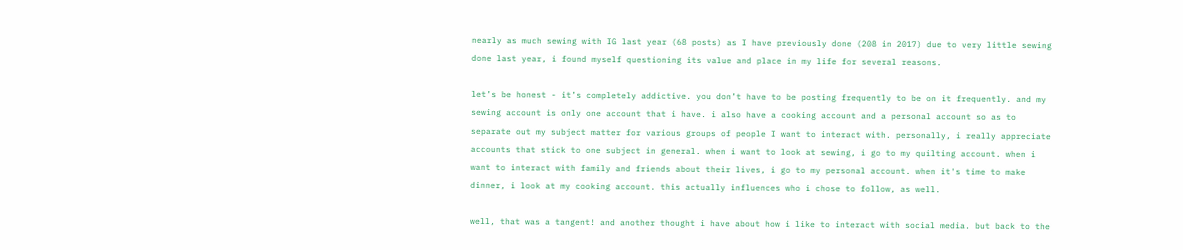nearly as much sewing with IG last year (68 posts) as I have previously done (208 in 2017) due to very little sewing done last year, i found myself questioning its value and place in my life for several reasons.

let’s be honest - it’s completely addictive. you don’t have to be posting frequently to be on it frequently. and my sewing account is only one account that i have. i also have a cooking account and a personal account so as to separate out my subject matter for various groups of people I want to interact with. personally, i really appreciate accounts that stick to one subject in general. when i want to look at sewing, i go to my quilting account. when i want to interact with family and friends about their lives, i go to my personal account. when it's time to make dinner, i look at my cooking account. this actually influences who i chose to follow, as well.

well, that was a tangent! and another thought i have about how i like to interact with social media. but back to the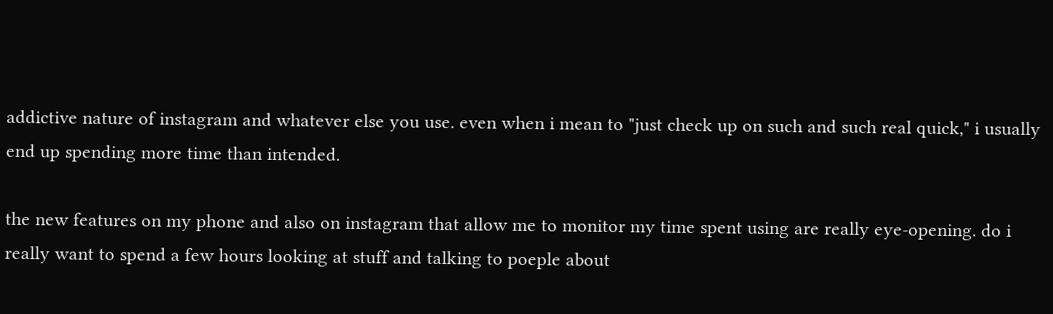addictive nature of instagram and whatever else you use. even when i mean to "just check up on such and such real quick," i usually end up spending more time than intended.

the new features on my phone and also on instagram that allow me to monitor my time spent using are really eye-opening. do i really want to spend a few hours looking at stuff and talking to poeple about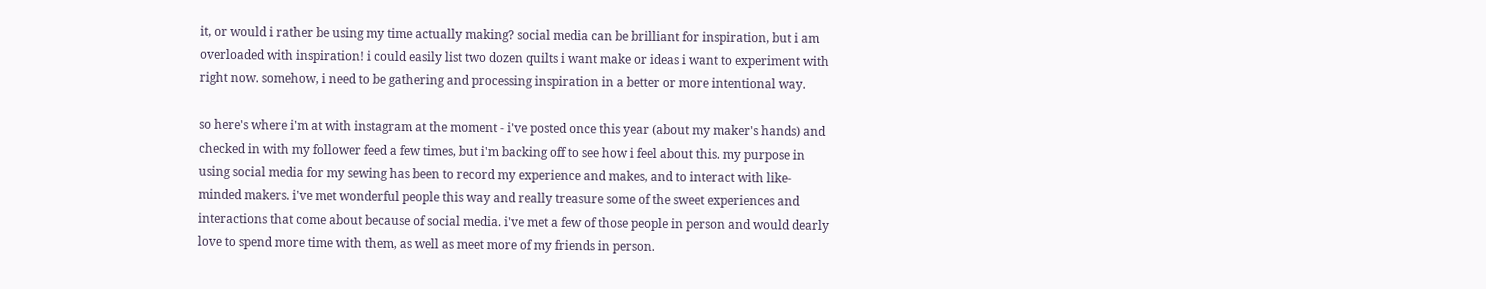it, or would i rather be using my time actually making? social media can be brilliant for inspiration, but i am overloaded with inspiration! i could easily list two dozen quilts i want make or ideas i want to experiment with right now. somehow, i need to be gathering and processing inspiration in a better or more intentional way.

so here's where i'm at with instagram at the moment - i've posted once this year (about my maker's hands) and checked in with my follower feed a few times, but i'm backing off to see how i feel about this. my purpose in using social media for my sewing has been to record my experience and makes, and to interact with like-minded makers. i've met wonderful people this way and really treasure some of the sweet experiences and interactions that come about because of social media. i've met a few of those people in person and would dearly love to spend more time with them, as well as meet more of my friends in person.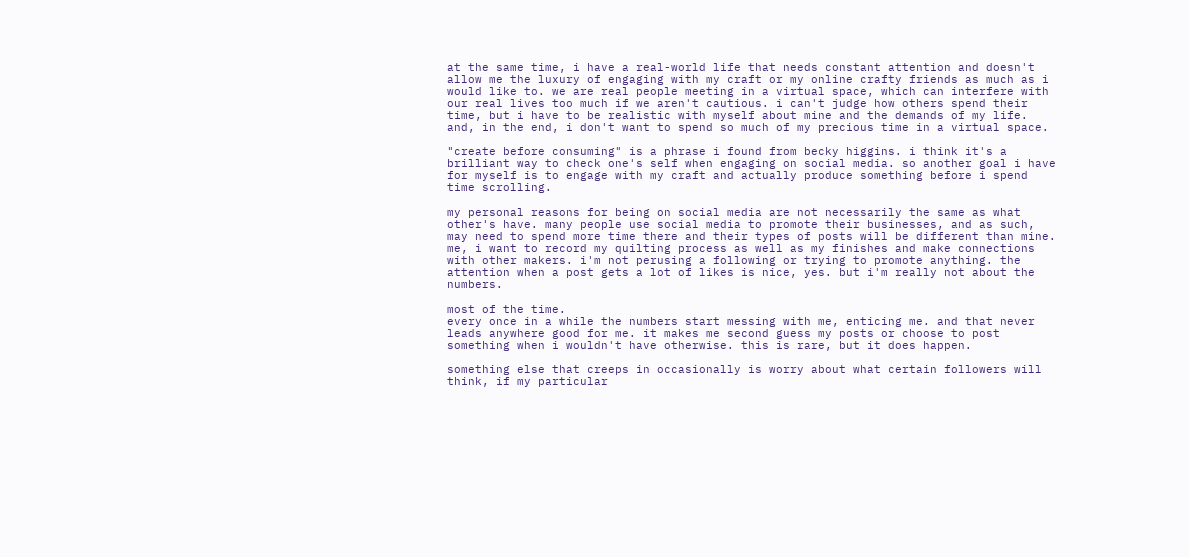at the same time, i have a real-world life that needs constant attention and doesn't allow me the luxury of engaging with my craft or my online crafty friends as much as i would like to. we are real people meeting in a virtual space, which can interfere with our real lives too much if we aren't cautious. i can't judge how others spend their time, but i have to be realistic with myself about mine and the demands of my life. and, in the end, i don't want to spend so much of my precious time in a virtual space.

"create before consuming" is a phrase i found from becky higgins. i think it's a brilliant way to check one's self when engaging on social media. so another goal i have for myself is to engage with my craft and actually produce something before i spend time scrolling.

my personal reasons for being on social media are not necessarily the same as what other's have. many people use social media to promote their businesses, and as such, may need to spend more time there and their types of posts will be different than mine. me, i want to record my quilting process as well as my finishes and make connections with other makers. i'm not perusing a following or trying to promote anything. the attention when a post gets a lot of likes is nice, yes. but i'm really not about the numbers.

most of the time.
every once in a while the numbers start messing with me, enticing me. and that never leads anywhere good for me. it makes me second guess my posts or choose to post something when i wouldn't have otherwise. this is rare, but it does happen.

something else that creeps in occasionally is worry about what certain followers will think, if my particular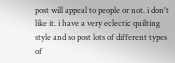post will appeal to people or not. i don't like it. i have a very eclectic quilting style and so post lots of different types of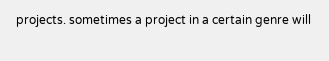projects. sometimes a project in a certain genre will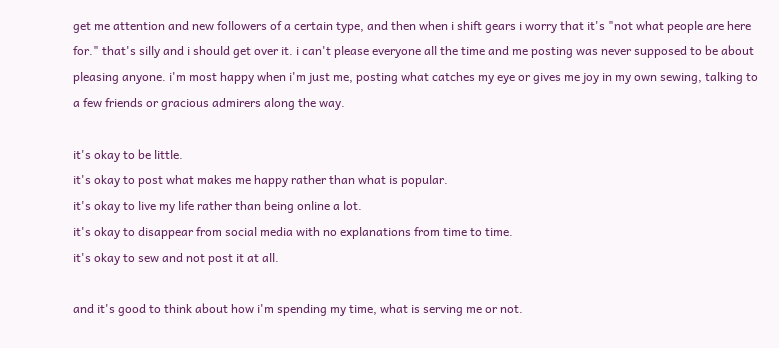get me attention and new followers of a certain type, and then when i shift gears i worry that it's "not what people are here for." that's silly and i should get over it. i can't please everyone all the time and me posting was never supposed to be about pleasing anyone. i'm most happy when i'm just me, posting what catches my eye or gives me joy in my own sewing, talking to a few friends or gracious admirers along the way.

it's okay to be little.
it's okay to post what makes me happy rather than what is popular.
it's okay to live my life rather than being online a lot.
it's okay to disappear from social media with no explanations from time to time.
it's okay to sew and not post it at all.

and it's good to think about how i'm spending my time, what is serving me or not.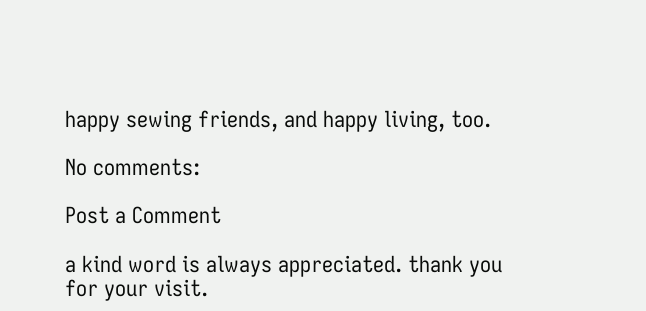happy sewing friends, and happy living, too.

No comments:

Post a Comment

a kind word is always appreciated. thank you for your visit.